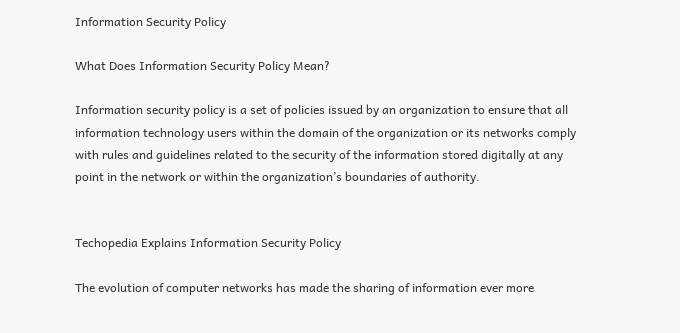Information Security Policy

What Does Information Security Policy Mean?

Information security policy is a set of policies issued by an organization to ensure that all information technology users within the domain of the organization or its networks comply with rules and guidelines related to the security of the information stored digitally at any point in the network or within the organization’s boundaries of authority.


Techopedia Explains Information Security Policy

The evolution of computer networks has made the sharing of information ever more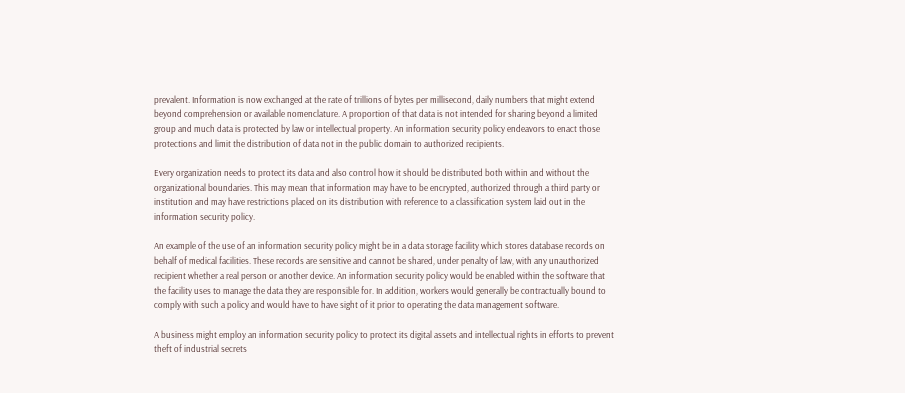prevalent. Information is now exchanged at the rate of trillions of bytes per millisecond, daily numbers that might extend beyond comprehension or available nomenclature. A proportion of that data is not intended for sharing beyond a limited group and much data is protected by law or intellectual property. An information security policy endeavors to enact those protections and limit the distribution of data not in the public domain to authorized recipients.

Every organization needs to protect its data and also control how it should be distributed both within and without the organizational boundaries. This may mean that information may have to be encrypted, authorized through a third party or institution and may have restrictions placed on its distribution with reference to a classification system laid out in the information security policy.

An example of the use of an information security policy might be in a data storage facility which stores database records on behalf of medical facilities. These records are sensitive and cannot be shared, under penalty of law, with any unauthorized recipient whether a real person or another device. An information security policy would be enabled within the software that the facility uses to manage the data they are responsible for. In addition, workers would generally be contractually bound to comply with such a policy and would have to have sight of it prior to operating the data management software.

A business might employ an information security policy to protect its digital assets and intellectual rights in efforts to prevent theft of industrial secrets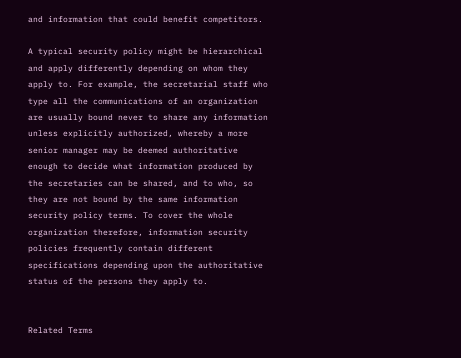and information that could benefit competitors.

A typical security policy might be hierarchical and apply differently depending on whom they apply to. For example, the secretarial staff who type all the communications of an organization are usually bound never to share any information unless explicitly authorized, whereby a more senior manager may be deemed authoritative enough to decide what information produced by the secretaries can be shared, and to who, so they are not bound by the same information security policy terms. To cover the whole organization therefore, information security policies frequently contain different specifications depending upon the authoritative status of the persons they apply to.


Related Terms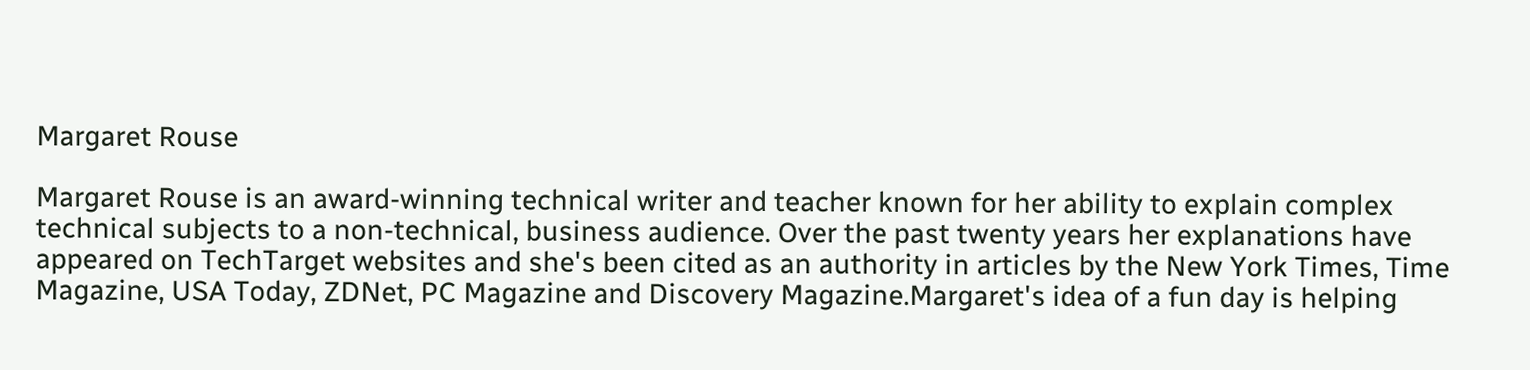Margaret Rouse

Margaret Rouse is an award-winning technical writer and teacher known for her ability to explain complex technical subjects to a non-technical, business audience. Over the past twenty years her explanations have appeared on TechTarget websites and she's been cited as an authority in articles by the New York Times, Time Magazine, USA Today, ZDNet, PC Magazine and Discovery Magazine.Margaret's idea of a fun day is helping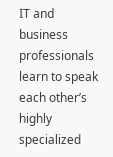IT and business professionals learn to speak each other’s highly specialized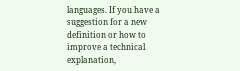languages. If you have a suggestion for a new definition or how to improve a technical explanation,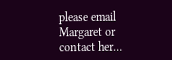please email Margaret or contact her…